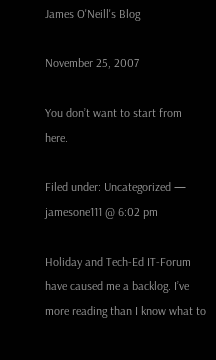James O'Neill's Blog

November 25, 2007

You don’t want to start from here.

Filed under: Uncategorized — jamesone111 @ 6:02 pm

Holiday and Tech-Ed IT-Forum have caused me a backlog. I’ve more reading than I know what to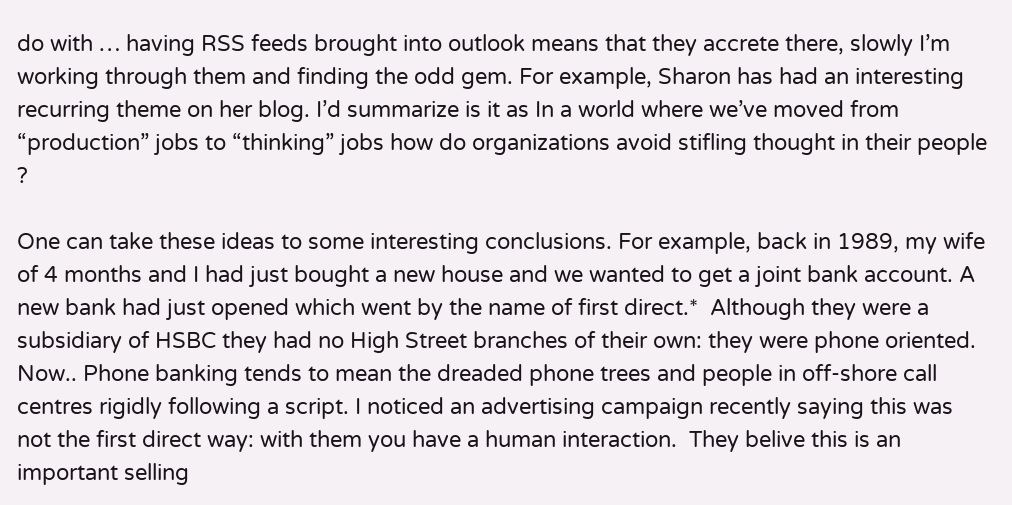do with … having RSS feeds brought into outlook means that they accrete there, slowly I’m working through them and finding the odd gem. For example, Sharon has had an interesting recurring theme on her blog. I’d summarize is it as In a world where we’ve moved from “production” jobs to “thinking” jobs how do organizations avoid stifling thought in their people ?

One can take these ideas to some interesting conclusions. For example, back in 1989, my wife of 4 months and I had just bought a new house and we wanted to get a joint bank account. A new bank had just opened which went by the name of first direct.*  Although they were a subsidiary of HSBC they had no High Street branches of their own: they were phone oriented. Now.. Phone banking tends to mean the dreaded phone trees and people in off-shore call centres rigidly following a script. I noticed an advertising campaign recently saying this was not the first direct way: with them you have a human interaction.  They belive this is an important selling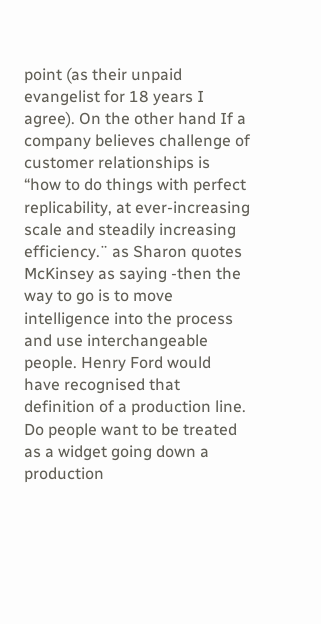point (as their unpaid evangelist for 18 years I agree). On the other hand If a company believes challenge of customer relationships is “how to do things with perfect replicability, at ever-increasing scale and steadily increasing efficiency.¨ as Sharon quotes McKinsey as saying -then the way to go is to move intelligence into the process and use interchangeable people. Henry Ford would have recognised that definition of a production line. Do people want to be treated as a widget going down a production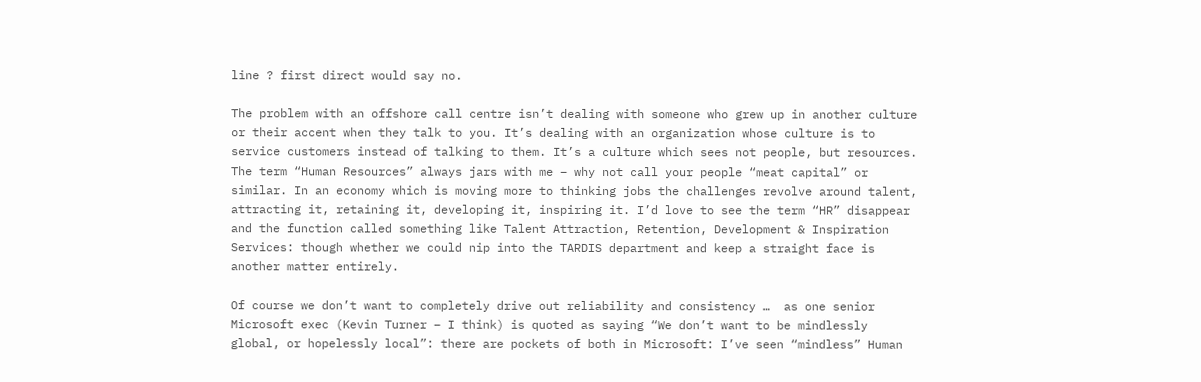line ? first direct would say no.

The problem with an offshore call centre isn’t dealing with someone who grew up in another culture or their accent when they talk to you. It’s dealing with an organization whose culture is to service customers instead of talking to them. It’s a culture which sees not people, but resources. The term “Human Resources” always jars with me – why not call your people “meat capital” or similar. In an economy which is moving more to thinking jobs the challenges revolve around talent, attracting it, retaining it, developing it, inspiring it. I’d love to see the term “HR” disappear and the function called something like Talent Attraction, Retention, Development & Inspiration Services: though whether we could nip into the TARDIS department and keep a straight face is another matter entirely.

Of course we don’t want to completely drive out reliability and consistency …  as one senior Microsoft exec (Kevin Turner – I think) is quoted as saying “We don’t want to be mindlessly global, or hopelessly local”: there are pockets of both in Microsoft: I’ve seen “mindless” Human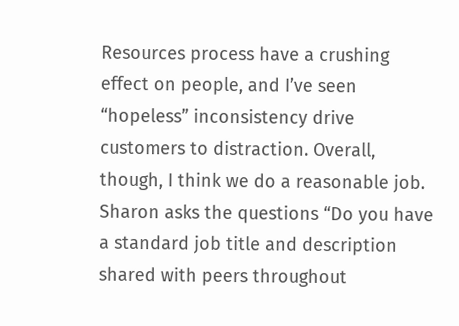Resources process have a crushing effect on people, and I’ve seen “hopeless” inconsistency drive customers to distraction. Overall, though, I think we do a reasonable job. Sharon asks the questions “Do you have a standard job title and description shared with peers throughout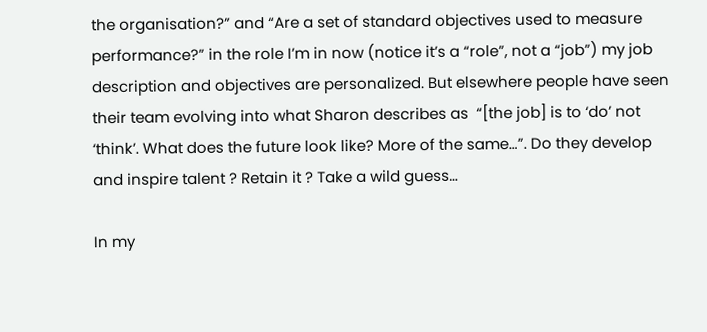the organisation?” and “Are a set of standard objectives used to measure performance?” in the role I’m in now (notice it’s a “role”, not a “job”) my job description and objectives are personalized. But elsewhere people have seen their team evolving into what Sharon describes as  “[the job] is to ‘do’ not ‘think’. What does the future look like? More of the same…”. Do they develop and inspire talent ? Retain it ? Take a wild guess…

In my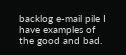backlog e-mail pile I have examples of the good and bad.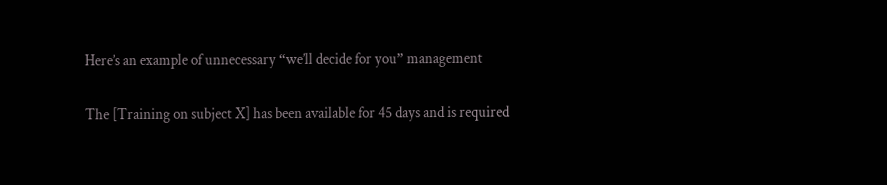Here’s an example of unnecessary “we’ll decide for you” management

The [Training on subject X] has been available for 45 days and is required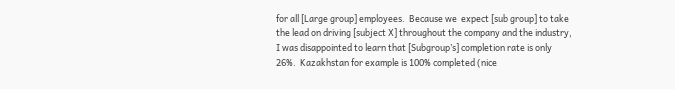for all [Large group] employees.  Because we  expect [sub group] to take the lead on driving [subject X] throughout the company and the industry, I was disappointed to learn that [Subgroup’s] completion rate is only 26%.  Kazakhstan for example is 100% completed (nice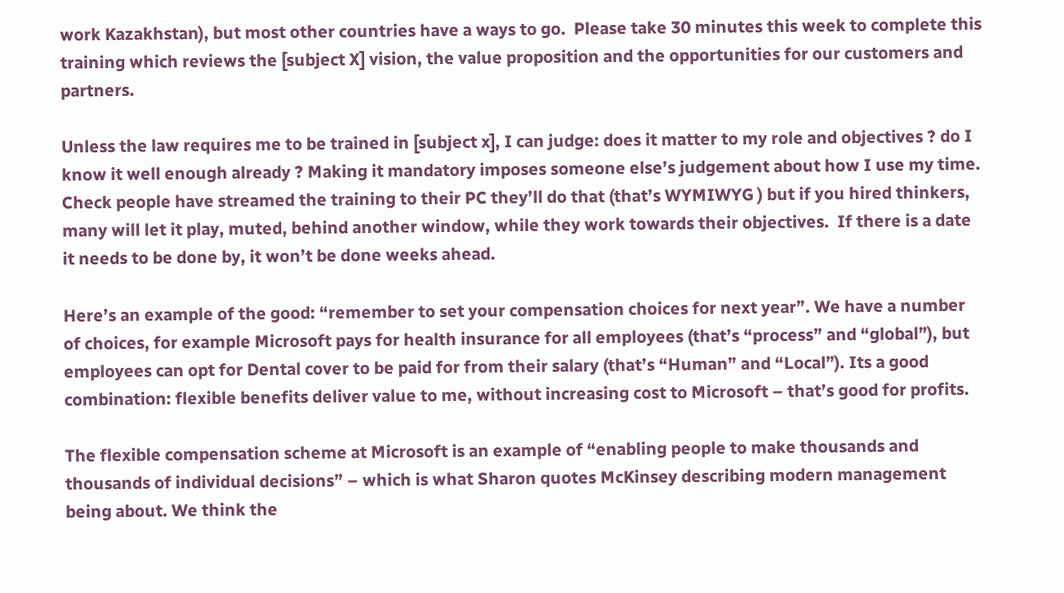work Kazakhstan), but most other countries have a ways to go.  Please take 30 minutes this week to complete this training which reviews the [subject X] vision, the value proposition and the opportunities for our customers and partners.

Unless the law requires me to be trained in [subject x], I can judge: does it matter to my role and objectives ? do I know it well enough already ? Making it mandatory imposes someone else’s judgement about how I use my time. Check people have streamed the training to their PC they’ll do that (that’s WYMIWYG ) but if you hired thinkers, many will let it play, muted, behind another window, while they work towards their objectives.  If there is a date it needs to be done by, it won’t be done weeks ahead.

Here’s an example of the good: “remember to set your compensation choices for next year”. We have a number of choices, for example Microsoft pays for health insurance for all employees (that’s “process” and “global”), but employees can opt for Dental cover to be paid for from their salary (that’s “Human” and “Local”). Its a good combination: flexible benefits deliver value to me, without increasing cost to Microsoft – that’s good for profits.

The flexible compensation scheme at Microsoft is an example of “enabling people to make thousands and thousands of individual decisions” – which is what Sharon quotes McKinsey describing modern management being about. We think the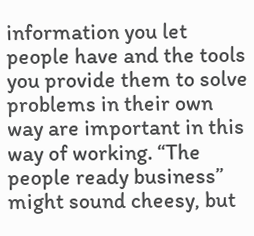information you let people have and the tools you provide them to solve problems in their own way are important in this way of working. “The people ready business” might sound cheesy, but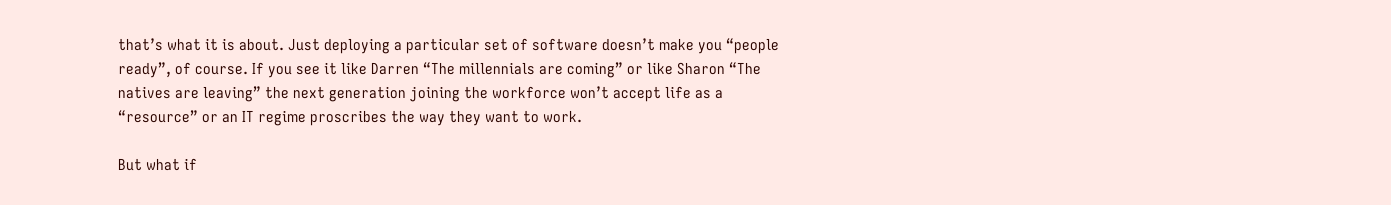that’s what it is about. Just deploying a particular set of software doesn’t make you “people ready”, of course. If you see it like Darren “The millennials are coming” or like Sharon “The natives are leaving” the next generation joining the workforce won’t accept life as a “resource” or an IT regime proscribes the way they want to work.

But what if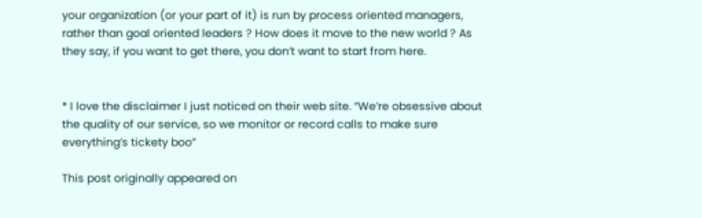your organization (or your part of it) is run by process oriented managers, rather than goal oriented leaders ? How does it move to the new world ? As they say, if you want to get there, you don’t want to start from here.


* I love the disclaimer I just noticed on their web site. “We’re obsessive about the quality of our service, so we monitor or record calls to make sure everything’s tickety boo”

This post originally appeared on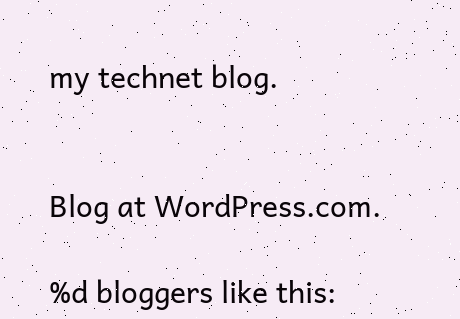my technet blog.


Blog at WordPress.com.

%d bloggers like this: